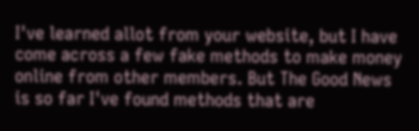I've learned allot from your website, but I have come across a few fake methods to make money online from other members. But The Good News is so far I've found methods that are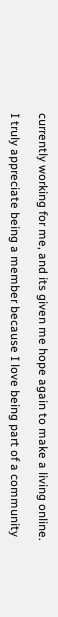currently working for me, and its given me hope again to make a living online.

I truly appreciate being a member because I love being part of a community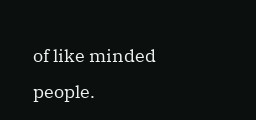of like minded people.